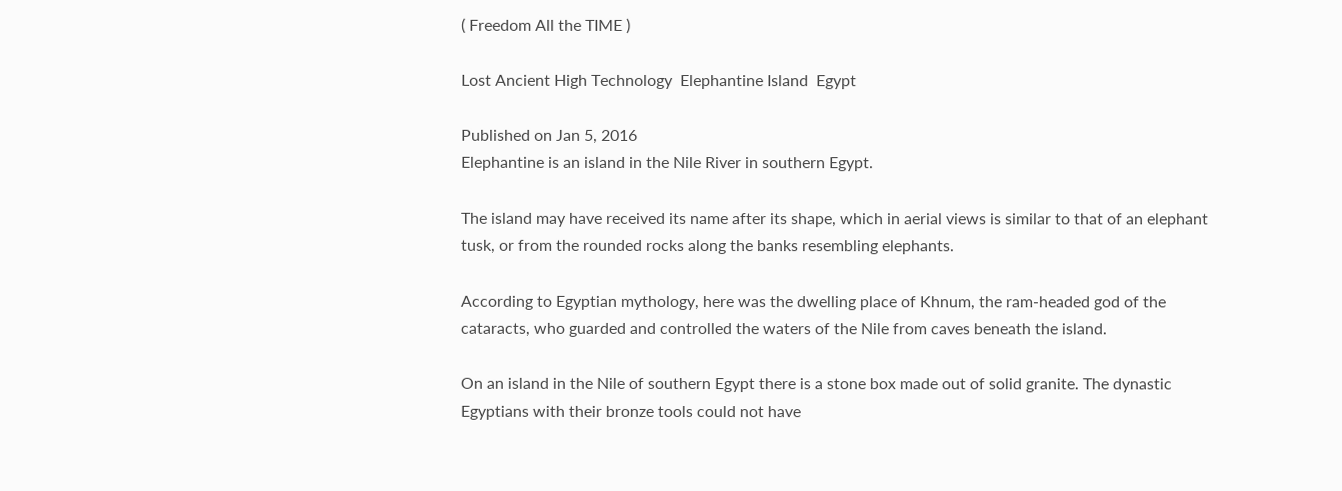( Freedom All the TIME )

Lost Ancient High Technology  Elephantine Island  Egypt

Published on Jan 5, 2016
Elephantine is an island in the Nile River in southern Egypt.

The island may have received its name after its shape, which in aerial views is similar to that of an elephant tusk, or from the rounded rocks along the banks resembling elephants.

According to Egyptian mythology, here was the dwelling place of Khnum, the ram-headed god of the cataracts, who guarded and controlled the waters of the Nile from caves beneath the island.

On an island in the Nile of southern Egypt there is a stone box made out of solid granite. The dynastic Egyptians with their bronze tools could not have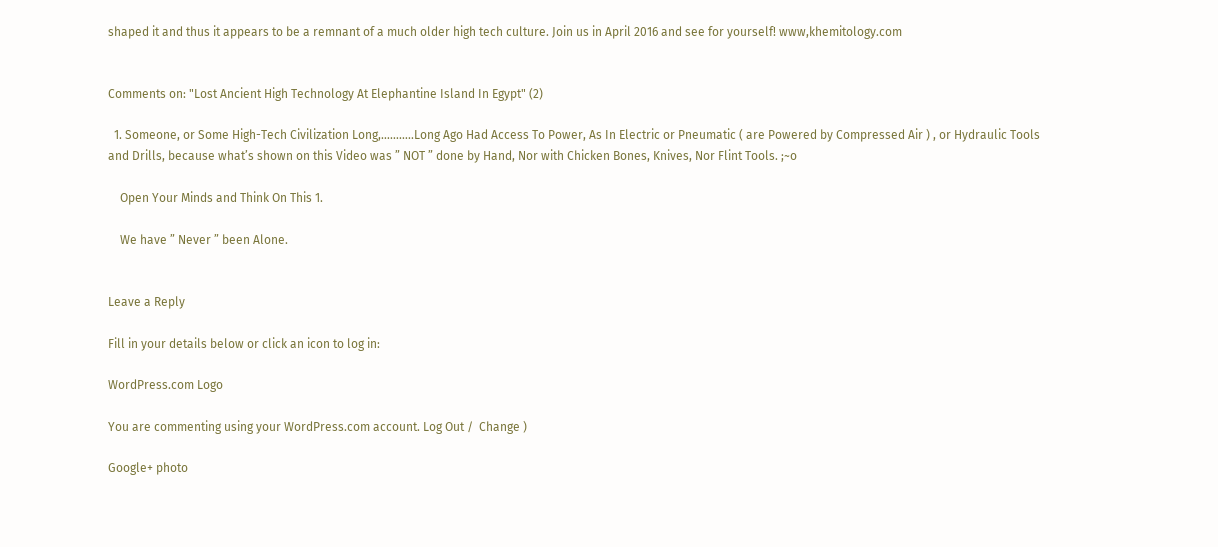shaped it and thus it appears to be a remnant of a much older high tech culture. Join us in April 2016 and see for yourself! www,khemitology.com


Comments on: "Lost Ancient High Technology At Elephantine Island In Egypt" (2)

  1. Someone, or Some High-Tech Civilization Long,………..Long Ago Had Access To Power, As In Electric or Pneumatic ( are Powered by Compressed Air ) , or Hydraulic Tools and Drills, because what’s shown on this Video was ” NOT ” done by Hand, Nor with Chicken Bones, Knives, Nor Flint Tools. ;~o

    Open Your Minds and Think On This 1.

    We have ” Never ” been Alone.


Leave a Reply

Fill in your details below or click an icon to log in:

WordPress.com Logo

You are commenting using your WordPress.com account. Log Out /  Change )

Google+ photo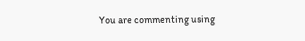You are commenting using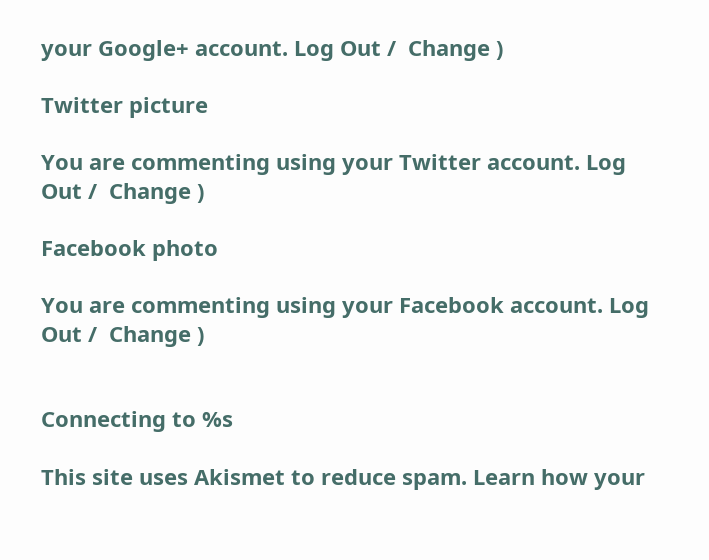your Google+ account. Log Out /  Change )

Twitter picture

You are commenting using your Twitter account. Log Out /  Change )

Facebook photo

You are commenting using your Facebook account. Log Out /  Change )


Connecting to %s

This site uses Akismet to reduce spam. Learn how your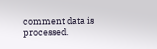comment data is processed.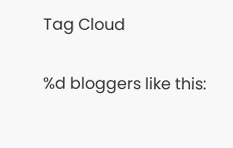Tag Cloud

%d bloggers like this: